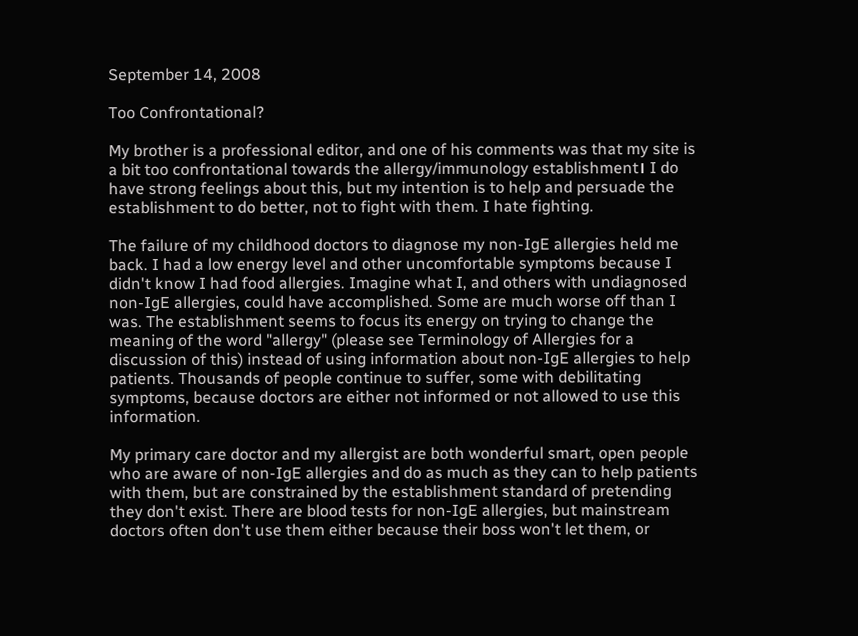September 14, 2008

Too Confrontational?

My brother is a professional editor, and one of his comments was that my site is a bit too confrontational towards the allergy/immunology establishment। I do have strong feelings about this, but my intention is to help and persuade the establishment to do better, not to fight with them. I hate fighting.

The failure of my childhood doctors to diagnose my non-IgE allergies held me back. I had a low energy level and other uncomfortable symptoms because I didn't know I had food allergies. Imagine what I, and others with undiagnosed non-IgE allergies, could have accomplished. Some are much worse off than I was. The establishment seems to focus its energy on trying to change the meaning of the word "allergy" (please see Terminology of Allergies for a discussion of this) instead of using information about non-IgE allergies to help patients. Thousands of people continue to suffer, some with debilitating symptoms, because doctors are either not informed or not allowed to use this information.

My primary care doctor and my allergist are both wonderful smart, open people who are aware of non-IgE allergies and do as much as they can to help patients with them, but are constrained by the establishment standard of pretending they don't exist. There are blood tests for non-IgE allergies, but mainstream doctors often don't use them either because their boss won't let them, or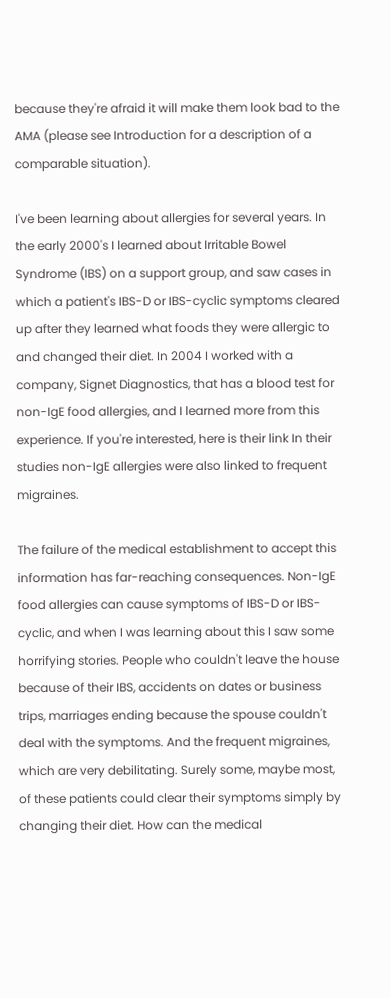because they're afraid it will make them look bad to the AMA (please see Introduction for a description of a comparable situation).

I've been learning about allergies for several years. In the early 2000's I learned about Irritable Bowel Syndrome (IBS) on a support group, and saw cases in which a patient's IBS-D or IBS-cyclic symptoms cleared up after they learned what foods they were allergic to and changed their diet. In 2004 I worked with a company, Signet Diagnostics, that has a blood test for non-IgE food allergies, and I learned more from this experience. If you're interested, here is their link In their studies non-IgE allergies were also linked to frequent migraines.

The failure of the medical establishment to accept this information has far-reaching consequences. Non-IgE food allergies can cause symptoms of IBS-D or IBS-cyclic, and when I was learning about this I saw some horrifying stories. People who couldn't leave the house because of their IBS, accidents on dates or business trips, marriages ending because the spouse couldn't deal with the symptoms. And the frequent migraines, which are very debilitating. Surely some, maybe most, of these patients could clear their symptoms simply by changing their diet. How can the medical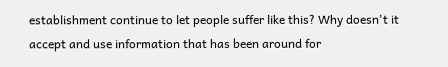establishment continue to let people suffer like this? Why doesn't it accept and use information that has been around for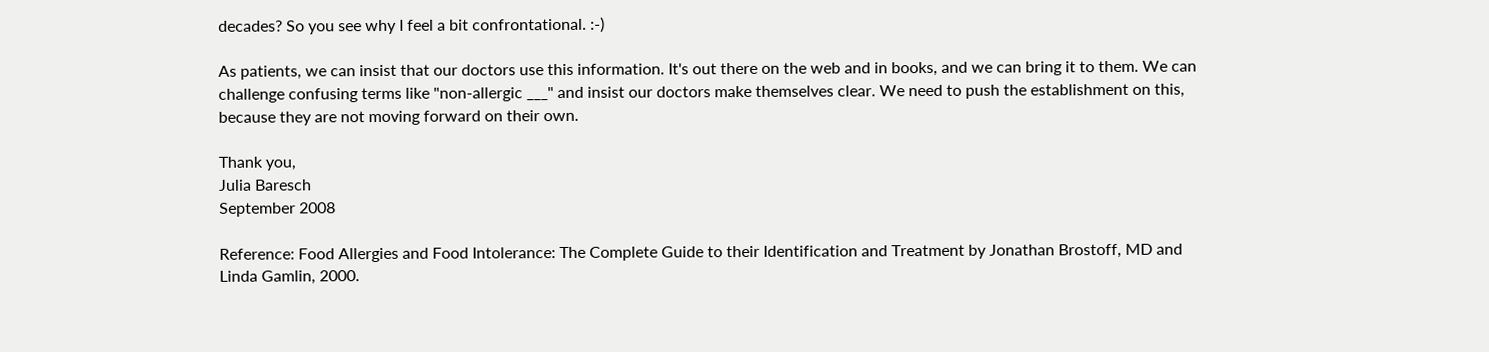decades? So you see why I feel a bit confrontational. :-)

As patients, we can insist that our doctors use this information. It's out there on the web and in books, and we can bring it to them. We can challenge confusing terms like "non-allergic ___" and insist our doctors make themselves clear. We need to push the establishment on this, because they are not moving forward on their own.

Thank you,
Julia Baresch
September 2008

Reference: Food Allergies and Food Intolerance: The Complete Guide to their Identification and Treatment by Jonathan Brostoff, MD and Linda Gamlin, 2000.